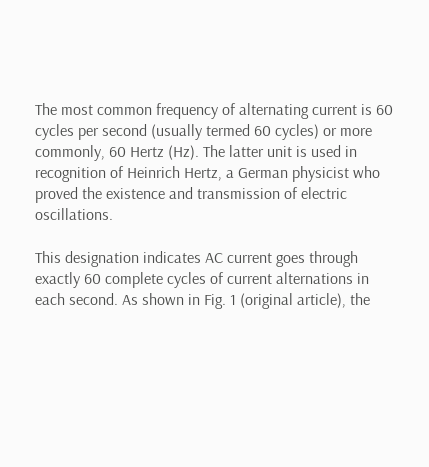The most common frequency of alternating current is 60 cycles per second (usually termed 60 cycles) or more commonly, 60 Hertz (Hz). The latter unit is used in recognition of Heinrich Hertz, a German physicist who proved the existence and transmission of electric oscillations.

This designation indicates AC current goes through exactly 60 complete cycles of current alternations in each second. As shown in Fig. 1 (original article), the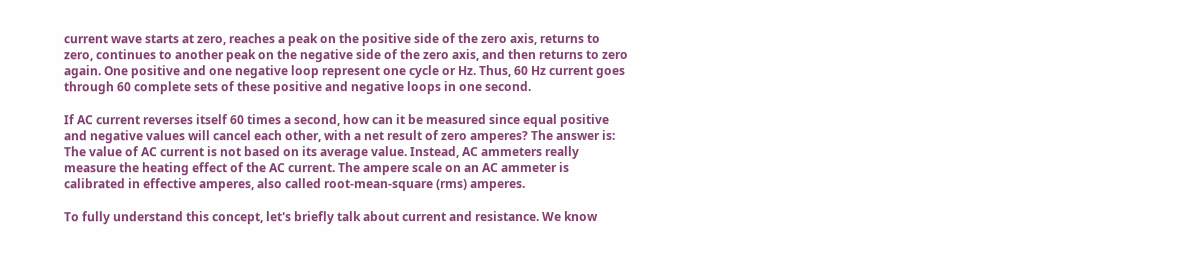current wave starts at zero, reaches a peak on the positive side of the zero axis, returns to zero, continues to another peak on the negative side of the zero axis, and then returns to zero again. One positive and one negative loop represent one cycle or Hz. Thus, 60 Hz current goes through 60 complete sets of these positive and negative loops in one second.

If AC current reverses itself 60 times a second, how can it be measured since equal positive and negative values will cancel each other, with a net result of zero amperes? The answer is: The value of AC current is not based on its average value. Instead, AC ammeters really measure the heating effect of the AC current. The ampere scale on an AC ammeter is calibrated in effective amperes, also called root-mean-square (rms) amperes.

To fully understand this concept, let's briefly talk about current and resistance. We know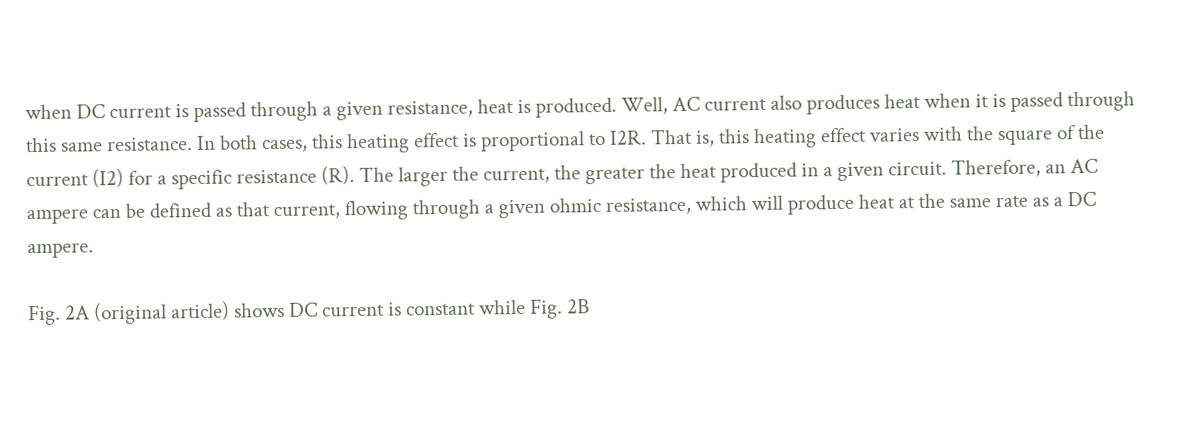when DC current is passed through a given resistance, heat is produced. Well, AC current also produces heat when it is passed through this same resistance. In both cases, this heating effect is proportional to I2R. That is, this heating effect varies with the square of the current (I2) for a specific resistance (R). The larger the current, the greater the heat produced in a given circuit. Therefore, an AC ampere can be defined as that current, flowing through a given ohmic resistance, which will produce heat at the same rate as a DC ampere.

Fig. 2A (original article) shows DC current is constant while Fig. 2B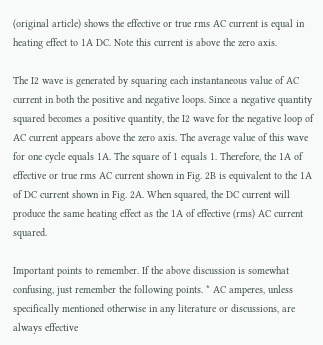(original article) shows the effective or true rms AC current is equal in heating effect to 1A DC. Note this current is above the zero axis.

The I2 wave is generated by squaring each instantaneous value of AC current in both the positive and negative loops. Since a negative quantity squared becomes a positive quantity, the I2 wave for the negative loop of AC current appears above the zero axis. The average value of this wave for one cycle equals 1A. The square of 1 equals 1. Therefore, the 1A of effective or true rms AC current shown in Fig. 2B is equivalent to the 1A of DC current shown in Fig. 2A. When squared, the DC current will produce the same heating effect as the 1A of effective (rms) AC current squared.

Important points to remember. If the above discussion is somewhat confusing, just remember the following points. * AC amperes, unless specifically mentioned otherwise in any literature or discussions, are always effective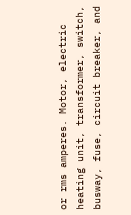or rms amperes. Motor, electric heating unit, transformer, switch, busway, fuse, circuit breaker, and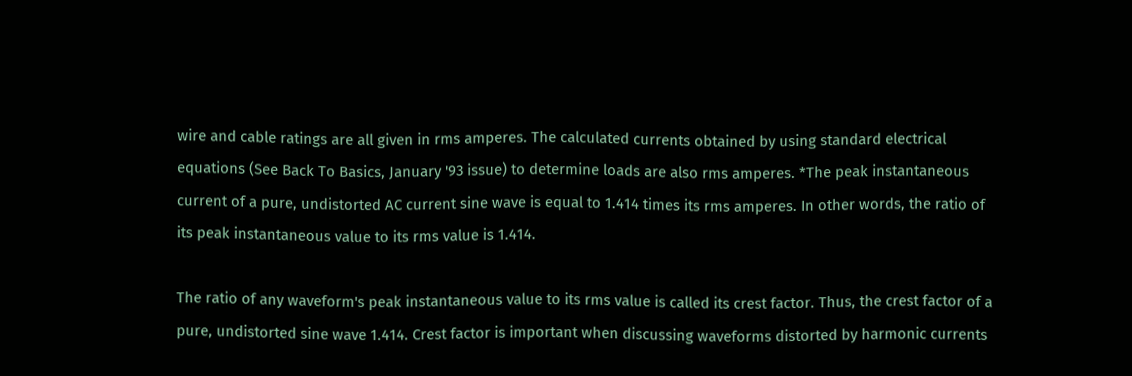wire and cable ratings are all given in rms amperes. The calculated currents obtained by using standard electrical equations (See Back To Basics, January '93 issue) to determine loads are also rms amperes. *The peak instantaneous current of a pure, undistorted AC current sine wave is equal to 1.414 times its rms amperes. In other words, the ratio of its peak instantaneous value to its rms value is 1.414.

The ratio of any waveform's peak instantaneous value to its rms value is called its crest factor. Thus, the crest factor of a pure, undistorted sine wave 1.414. Crest factor is important when discussing waveforms distorted by harmonic currents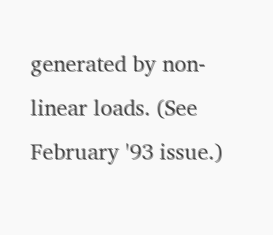generated by non-linear loads. (See February '93 issue.)